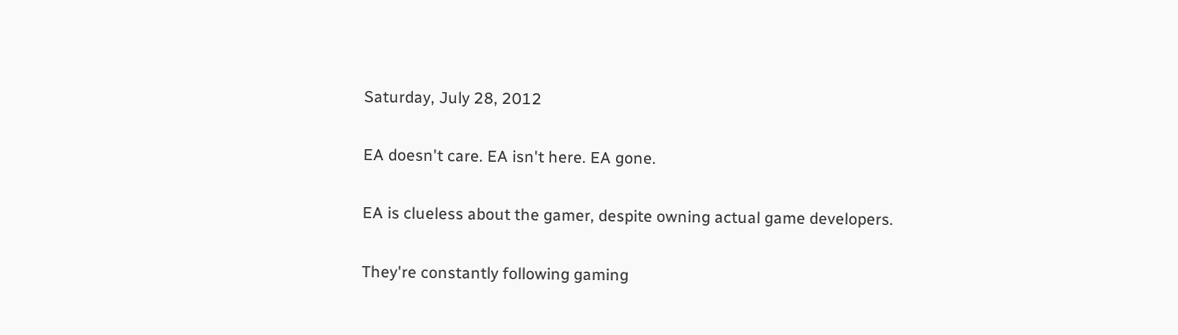Saturday, July 28, 2012

EA doesn't care. EA isn't here. EA gone.

EA is clueless about the gamer, despite owning actual game developers.

They're constantly following gaming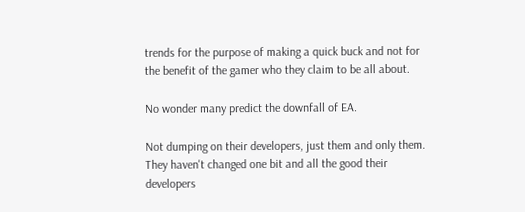trends for the purpose of making a quick buck and not for the benefit of the gamer who they claim to be all about.

No wonder many predict the downfall of EA.

Not dumping on their developers, just them and only them. They haven't changed one bit and all the good their developers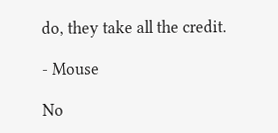do, they take all the credit.

- Mouse

No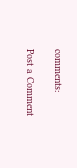comments:

Post a Comment